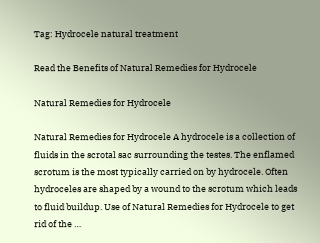Tag: Hydrocele natural treatment

Read the Benefits of Natural Remedies for Hydrocele

Natural Remedies for Hydrocele

Natural Remedies for Hydrocele A hydrocele is a collection of fluids in the scrotal sac surrounding the testes. The enflamed scrotum is the most typically carried on by hydrocele. Often hydroceles are shaped by a wound to the scrotum which leads to fluid buildup. Use of Natural Remedies for Hydrocele to get rid of the …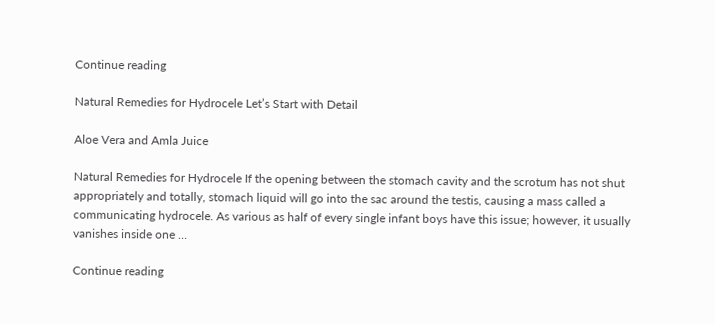Continue reading

Natural Remedies for Hydrocele Let’s Start with Detail

Aloe Vera and Amla Juice

Natural Remedies for Hydrocele If the opening between the stomach cavity and the scrotum has not shut appropriately and totally, stomach liquid will go into the sac around the testis, causing a mass called a communicating hydrocele. As various as half of every single infant boys have this issue; however, it usually vanishes inside one …

Continue reading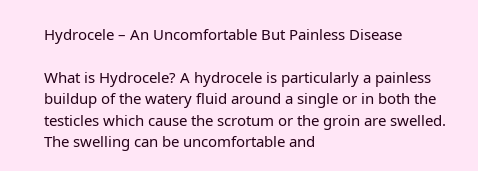Hydrocele – An Uncomfortable But Painless Disease

What is Hydrocele? A hydrocele is particularly a painless buildup of the watery fluid around a single or in both the testicles which cause the scrotum or the groin are swelled. The swelling can be uncomfortable and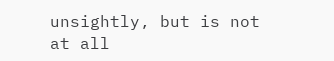unsightly, but is not at all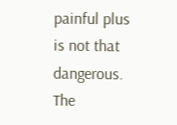painful plus is not that dangerous. The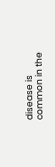disease is common in the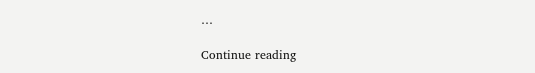…

Continue reading